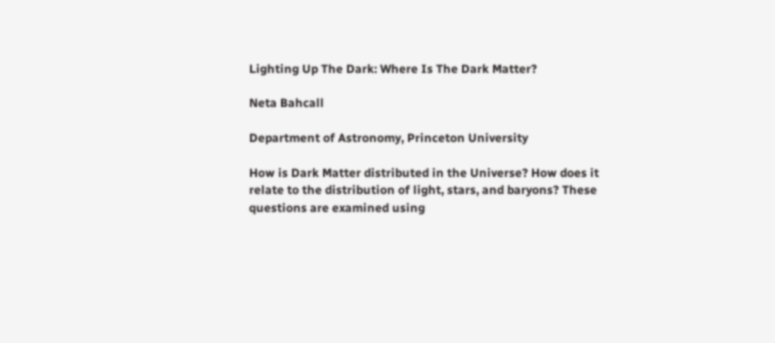Lighting Up The Dark: Where Is The Dark Matter?

Neta Bahcall

Department of Astronomy, Princeton University

How is Dark Matter distributed in the Universe? How does it relate to the distribution of light, stars, and baryons? These questions are examined using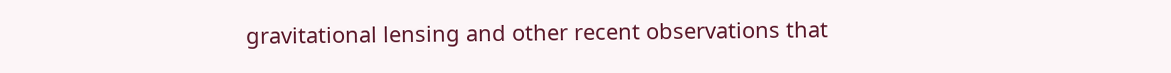gravitational lensing and other recent observations that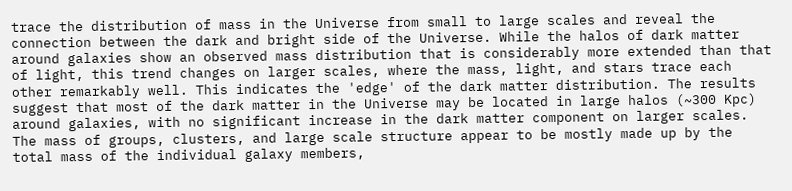trace the distribution of mass in the Universe from small to large scales and reveal the connection between the dark and bright side of the Universe. While the halos of dark matter around galaxies show an observed mass distribution that is considerably more extended than that of light, this trend changes on larger scales, where the mass, light, and stars trace each other remarkably well. This indicates the 'edge' of the dark matter distribution. The results suggest that most of the dark matter in the Universe may be located in large halos (~300 Kpc) around galaxies, with no significant increase in the dark matter component on larger scales. The mass of groups, clusters, and large scale structure appear to be mostly made up by the total mass of the individual galaxy members,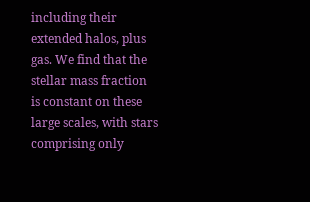including their extended halos, plus gas. We find that the stellar mass fraction is constant on these large scales, with stars comprising only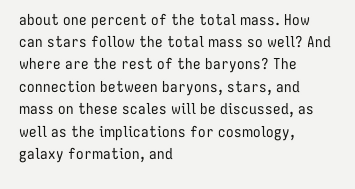about one percent of the total mass. How can stars follow the total mass so well? And where are the rest of the baryons? The connection between baryons, stars, and mass on these scales will be discussed, as well as the implications for cosmology, galaxy formation, and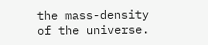the mass-density of the universe.